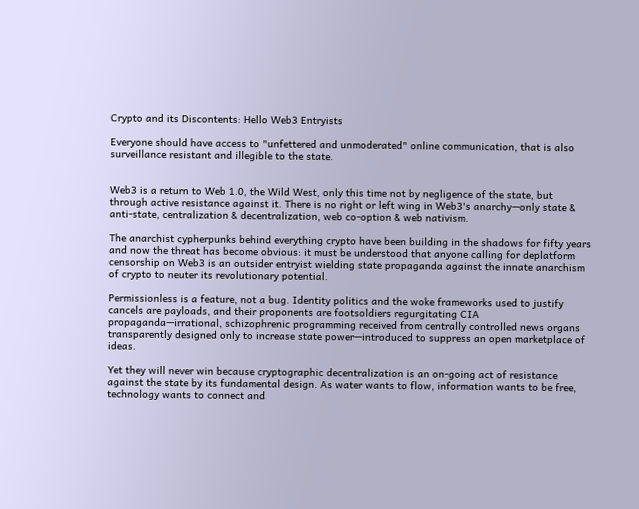Crypto and its Discontents: Hello Web3 Entryists

Everyone should have access to "unfettered and unmoderated" online communication, that is also surveillance resistant and illegible to the state.


Web3 is a return to Web 1.0, the Wild West, only this time not by negligence of the state, but through active resistance against it. There is no right or left wing in Web3's anarchy—only state & anti-state, centralization & decentralization, web co-option & web nativism.

The anarchist cypherpunks behind everything crypto have been building in the shadows for fifty years and now the threat has become obvious: it must be understood that anyone calling for deplatform censorship on Web3 is an outsider entryist wielding state propaganda against the innate anarchism of crypto to neuter its revolutionary potential.

Permissionless is a feature, not a bug. Identity politics and the woke frameworks used to justify cancels are payloads, and their proponents are footsoldiers regurgitating CIA propaganda—irrational, schizophrenic programming received from centrally controlled news organs transparently designed only to increase state power—introduced to suppress an open marketplace of ideas.

Yet they will never win because cryptographic decentralization is an on-going act of resistance against the state by its fundamental design. As water wants to flow, information wants to be free, technology wants to connect and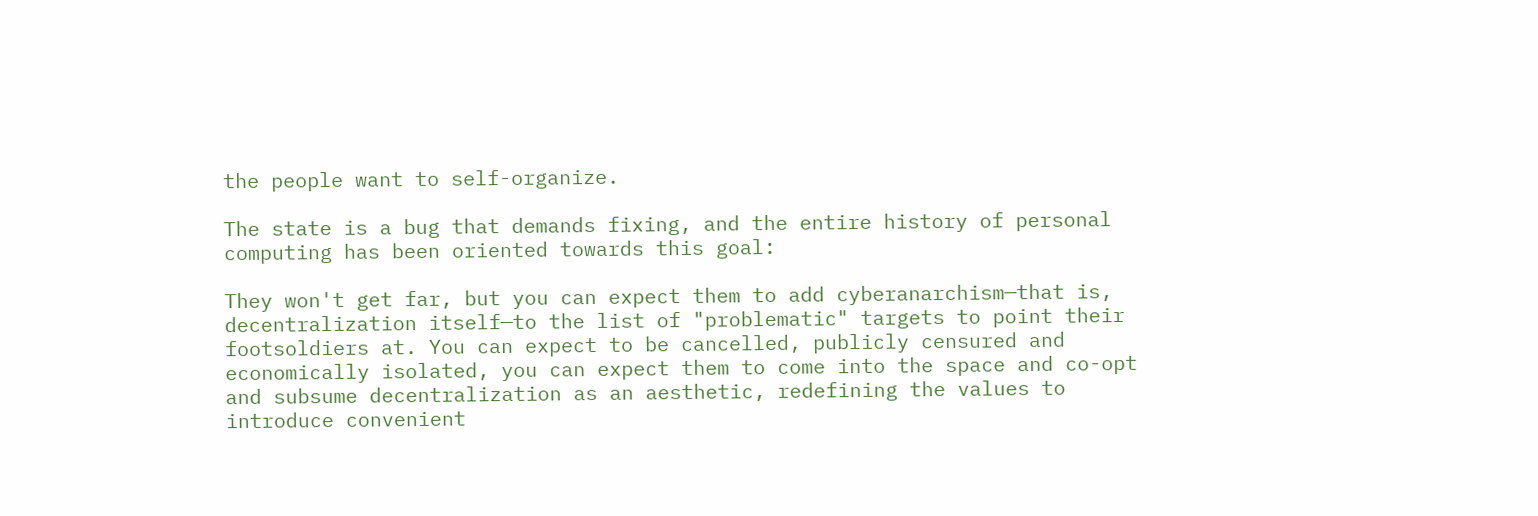the people want to self-organize.

The state is a bug that demands fixing, and the entire history of personal computing has been oriented towards this goal:

They won't get far, but you can expect them to add cyberanarchism—that is, decentralization itself—to the list of "problematic" targets to point their footsoldiers at. You can expect to be cancelled, publicly censured and economically isolated, you can expect them to come into the space and co-opt and subsume decentralization as an aesthetic, redefining the values to introduce convenient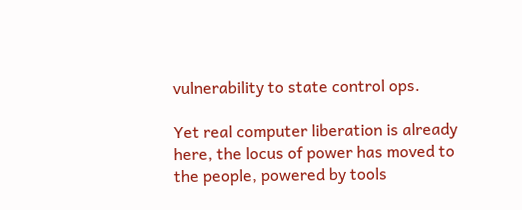vulnerability to state control ops.

Yet real computer liberation is already here, the locus of power has moved to the people, powered by tools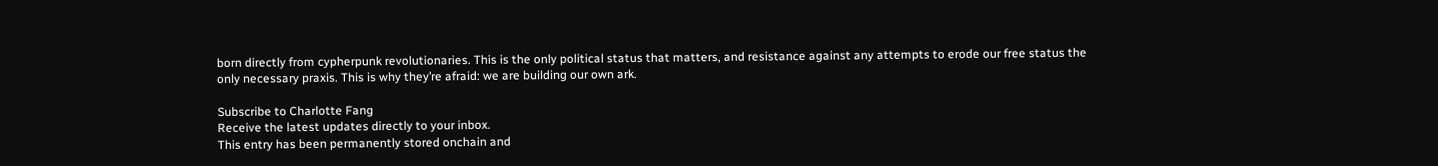born directly from cypherpunk revolutionaries. This is the only political status that matters, and resistance against any attempts to erode our free status the only necessary praxis. This is why they’re afraid: we are building our own ark.

Subscribe to Charlotte Fang
Receive the latest updates directly to your inbox.
This entry has been permanently stored onchain and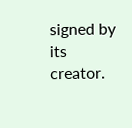signed by its creator.